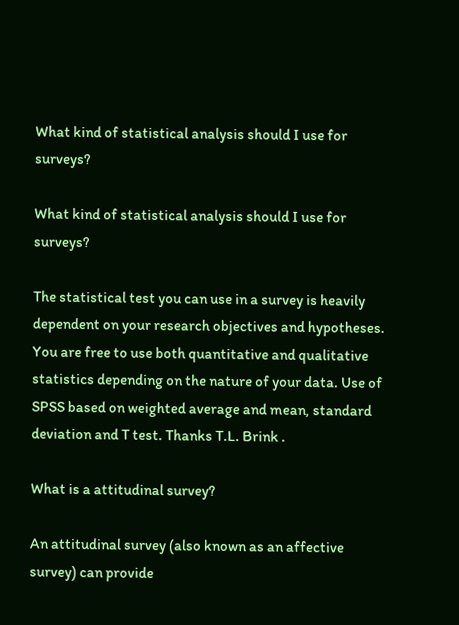What kind of statistical analysis should I use for surveys?

What kind of statistical analysis should I use for surveys?

The statistical test you can use in a survey is heavily dependent on your research objectives and hypotheses. You are free to use both quantitative and qualitative statistics depending on the nature of your data. Use of SPSS based on weighted average and mean, standard deviation and T test. Thanks T.L. Brink .

What is a attitudinal survey?

An attitudinal survey (also known as an affective survey) can provide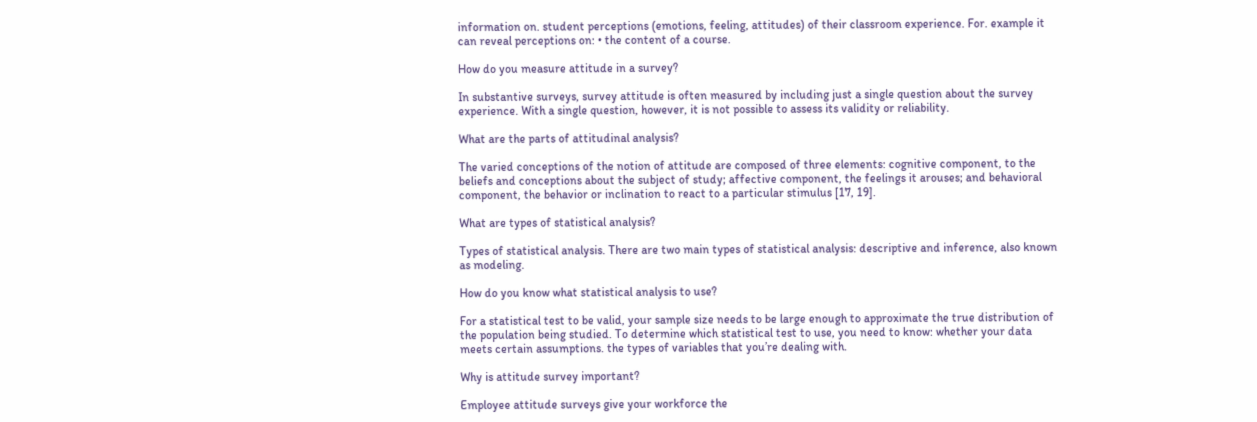information on. student perceptions (emotions, feeling, attitudes) of their classroom experience. For. example it can reveal perceptions on: • the content of a course.

How do you measure attitude in a survey?

In substantive surveys, survey attitude is often measured by including just a single question about the survey experience. With a single question, however, it is not possible to assess its validity or reliability.

What are the parts of attitudinal analysis?

The varied conceptions of the notion of attitude are composed of three elements: cognitive component, to the beliefs and conceptions about the subject of study; affective component, the feelings it arouses; and behavioral component, the behavior or inclination to react to a particular stimulus [17, 19].

What are types of statistical analysis?

Types of statistical analysis. There are two main types of statistical analysis: descriptive and inference, also known as modeling.

How do you know what statistical analysis to use?

For a statistical test to be valid, your sample size needs to be large enough to approximate the true distribution of the population being studied. To determine which statistical test to use, you need to know: whether your data meets certain assumptions. the types of variables that you’re dealing with.

Why is attitude survey important?

Employee attitude surveys give your workforce the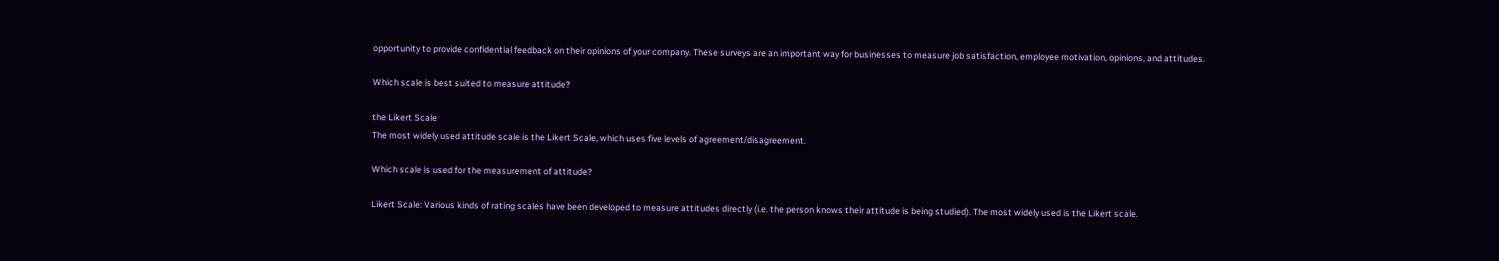opportunity to provide confidential feedback on their opinions of your company. These surveys are an important way for businesses to measure job satisfaction, employee motivation, opinions, and attitudes.

Which scale is best suited to measure attitude?

the Likert Scale
The most widely used attitude scale is the Likert Scale, which uses five levels of agreement/disagreement.

Which scale is used for the measurement of attitude?

Likert Scale: Various kinds of rating scales have been developed to measure attitudes directly (i.e. the person knows their attitude is being studied). The most widely used is the Likert scale.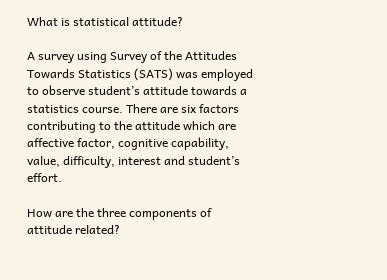What is statistical attitude?

A survey using Survey of the Attitudes Towards Statistics (SATS) was employed to observe student’s attitude towards a statistics course. There are six factors contributing to the attitude which are affective factor, cognitive capability, value, difficulty, interest and student’s effort.

How are the three components of attitude related?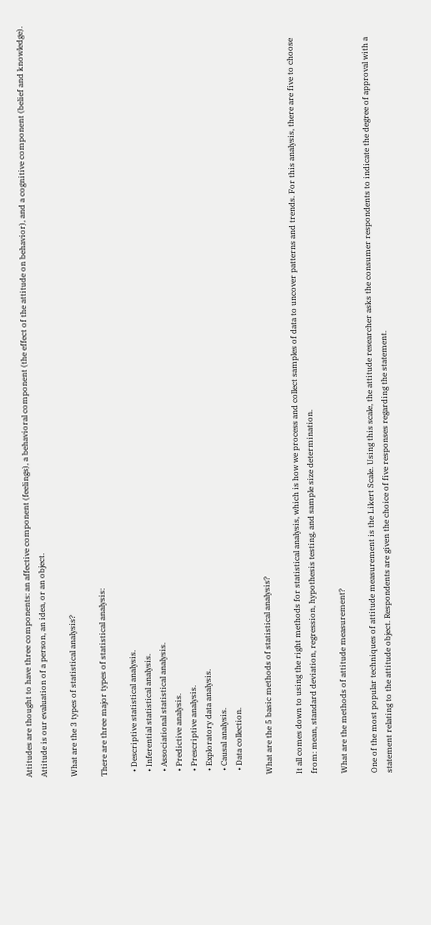Attitudes are thought to have three components: an affective component (feelings), a behavioral component (the effect of the attitude on behavior), and a cognitive component (belief and knowledge). Attitude is our evaluation of a person, an idea, or an object.

What are the 3 types of statistical analysis?

There are three major types of statistical analysis:

  • Descriptive statistical analysis.
  • Inferential statistical analysis.
  • Associational statistical analysis.
  • Predictive analysis.
  • Prescriptive analysis.
  • Exploratory data analysis.
  • Causal analysis.
  • Data collection.

What are the 5 basic methods of statistical analysis?

It all comes down to using the right methods for statistical analysis, which is how we process and collect samples of data to uncover patterns and trends. For this analysis, there are five to choose from: mean, standard deviation, regression, hypothesis testing, and sample size determination.

What are the methods of attitude measurement?

One of the most popular techniques of attitude measurement is the Likert Scale. Using this scale, the attitude researcher asks the consumer respondents to indicate the degree of approval with a statement relating to the attitude object. Respondents are given the choice of five responses regarding the statement.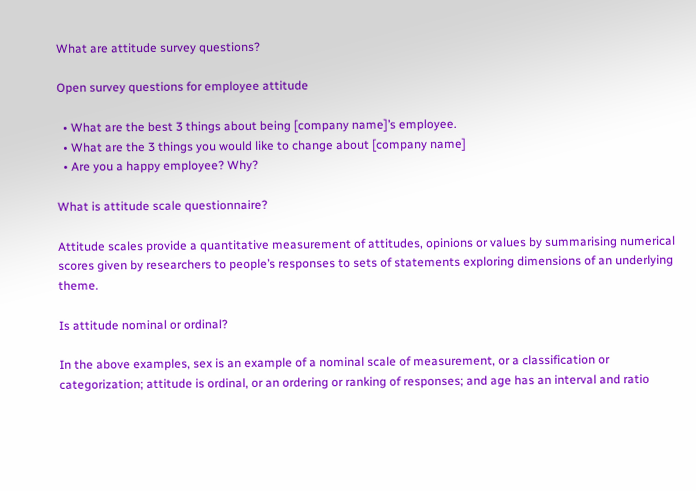What are attitude survey questions?

Open survey questions for employee attitude

  • What are the best 3 things about being [company name]’s employee.
  • What are the 3 things you would like to change about [company name]
  • Are you a happy employee? Why?

What is attitude scale questionnaire?

Attitude scales provide a quantitative measurement of attitudes, opinions or values by summarising numerical scores given by researchers to people’s responses to sets of statements exploring dimensions of an underlying theme.

Is attitude nominal or ordinal?

In the above examples, sex is an example of a nominal scale of measurement, or a classification or categorization; attitude is ordinal, or an ordering or ranking of responses; and age has an interval and ratio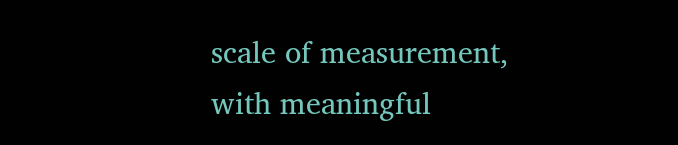scale of measurement, with meaningful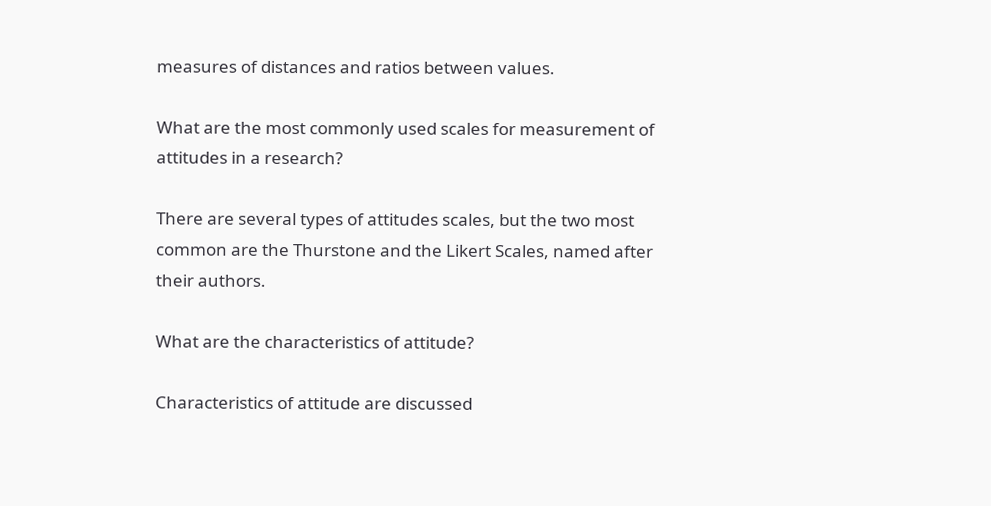measures of distances and ratios between values.

What are the most commonly used scales for measurement of attitudes in a research?

There are several types of attitudes scales, but the two most common are the Thurstone and the Likert Scales, named after their authors.

What are the characteristics of attitude?

Characteristics of attitude are discussed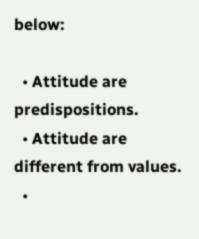below:

  • Attitude are predispositions.
  • Attitude are different from values.
  •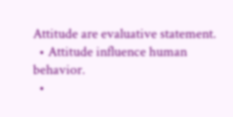Attitude are evaluative statement.
  • Attitude influence human behavior.
  •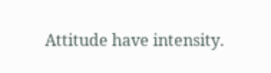Attitude have intensity.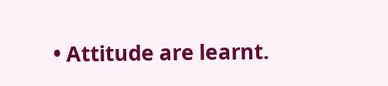• Attitude are learnt.